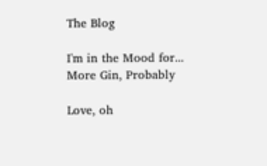The Blog

I'm in the Mood for... More Gin, Probably

Love, oh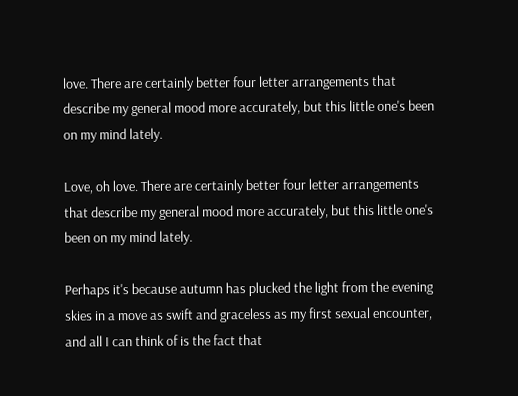love. There are certainly better four letter arrangements that describe my general mood more accurately, but this little one's been on my mind lately.

Love, oh love. There are certainly better four letter arrangements that describe my general mood more accurately, but this little one's been on my mind lately.

Perhaps it's because autumn has plucked the light from the evening skies in a move as swift and graceless as my first sexual encounter, and all I can think of is the fact that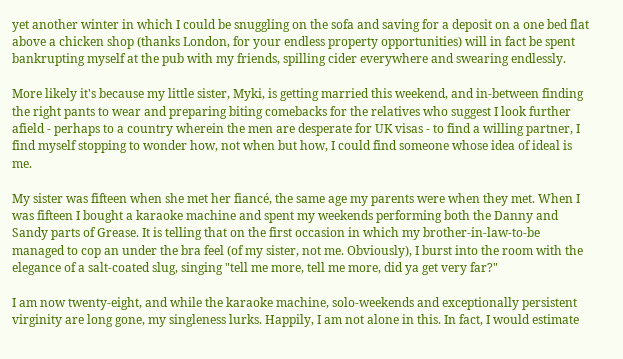yet another winter in which I could be snuggling on the sofa and saving for a deposit on a one bed flat above a chicken shop (thanks London, for your endless property opportunities) will in fact be spent bankrupting myself at the pub with my friends, spilling cider everywhere and swearing endlessly.

More likely it's because my little sister, Myki, is getting married this weekend, and in-between finding the right pants to wear and preparing biting comebacks for the relatives who suggest I look further afield - perhaps to a country wherein the men are desperate for UK visas - to find a willing partner, I find myself stopping to wonder how, not when but how, I could find someone whose idea of ideal is me.

My sister was fifteen when she met her fiancé, the same age my parents were when they met. When I was fifteen I bought a karaoke machine and spent my weekends performing both the Danny and Sandy parts of Grease. It is telling that on the first occasion in which my brother-in-law-to-be managed to cop an under the bra feel (of my sister, not me. Obviously), I burst into the room with the elegance of a salt-coated slug, singing "tell me more, tell me more, did ya get very far?"

I am now twenty-eight, and while the karaoke machine, solo-weekends and exceptionally persistent virginity are long gone, my singleness lurks. Happily, I am not alone in this. In fact, I would estimate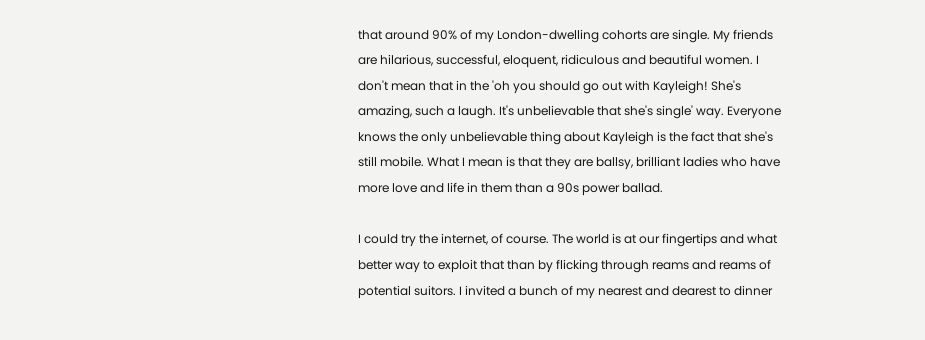that around 90% of my London-dwelling cohorts are single. My friends are hilarious, successful, eloquent, ridiculous and beautiful women. I don't mean that in the 'oh you should go out with Kayleigh! She's amazing, such a laugh. It's unbelievable that she's single' way. Everyone knows the only unbelievable thing about Kayleigh is the fact that she's still mobile. What I mean is that they are ballsy, brilliant ladies who have more love and life in them than a 90s power ballad.

I could try the internet, of course. The world is at our fingertips and what better way to exploit that than by flicking through reams and reams of potential suitors. I invited a bunch of my nearest and dearest to dinner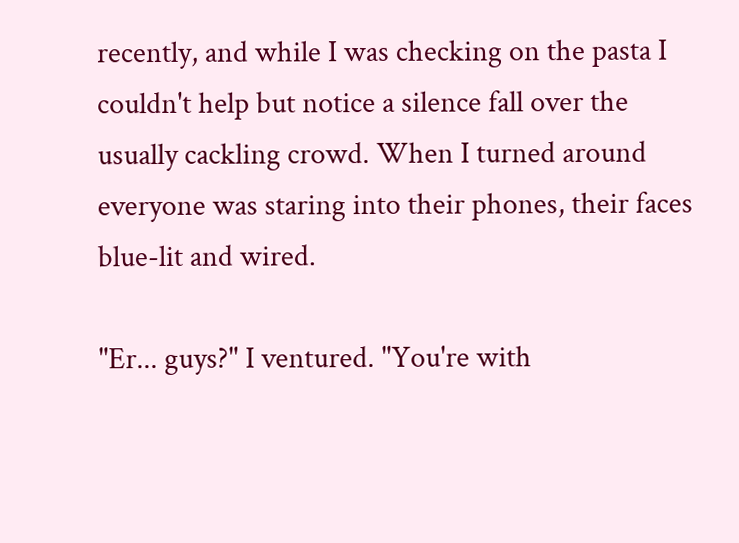recently, and while I was checking on the pasta I couldn't help but notice a silence fall over the usually cackling crowd. When I turned around everyone was staring into their phones, their faces blue-lit and wired.

"Er... guys?" I ventured. "You're with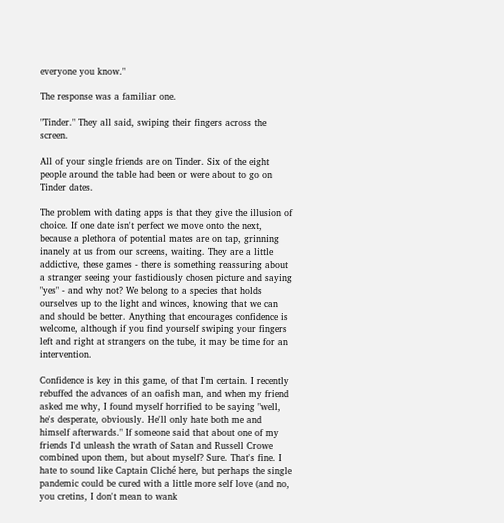everyone you know."

The response was a familiar one.

"Tinder." They all said, swiping their fingers across the screen.

All of your single friends are on Tinder. Six of the eight people around the table had been or were about to go on Tinder dates.

The problem with dating apps is that they give the illusion of choice. If one date isn't perfect we move onto the next, because a plethora of potential mates are on tap, grinning inanely at us from our screens, waiting. They are a little addictive, these games - there is something reassuring about a stranger seeing your fastidiously chosen picture and saying "yes" - and why not? We belong to a species that holds ourselves up to the light and winces, knowing that we can and should be better. Anything that encourages confidence is welcome, although if you find yourself swiping your fingers left and right at strangers on the tube, it may be time for an intervention.

Confidence is key in this game, of that I'm certain. I recently rebuffed the advances of an oafish man, and when my friend asked me why, I found myself horrified to be saying "well, he's desperate, obviously. He'll only hate both me and himself afterwards." If someone said that about one of my friends I'd unleash the wrath of Satan and Russell Crowe combined upon them, but about myself? Sure. That's fine. I hate to sound like Captain Cliché here, but perhaps the single pandemic could be cured with a little more self love (and no, you cretins, I don't mean to wank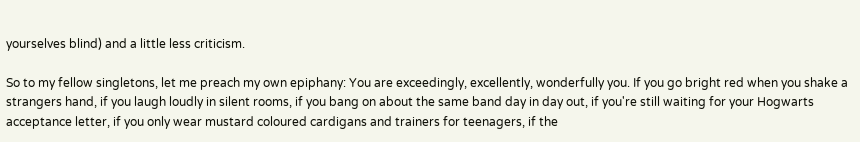yourselves blind) and a little less criticism.

So to my fellow singletons, let me preach my own epiphany: You are exceedingly, excellently, wonderfully you. If you go bright red when you shake a strangers hand, if you laugh loudly in silent rooms, if you bang on about the same band day in day out, if you're still waiting for your Hogwarts acceptance letter, if you only wear mustard coloured cardigans and trainers for teenagers, if the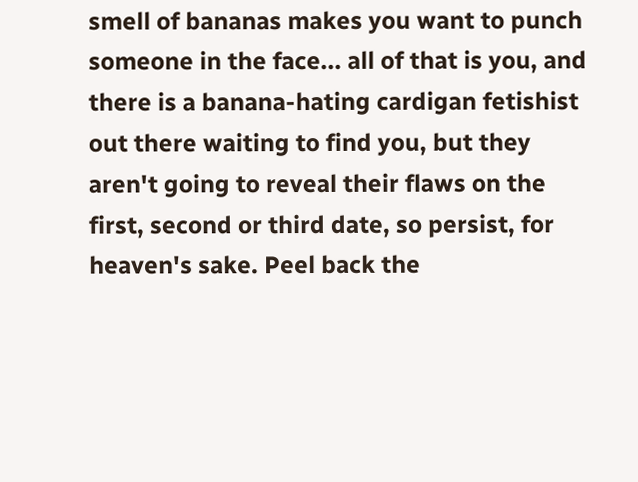smell of bananas makes you want to punch someone in the face... all of that is you, and there is a banana-hating cardigan fetishist out there waiting to find you, but they aren't going to reveal their flaws on the first, second or third date, so persist, for heaven's sake. Peel back the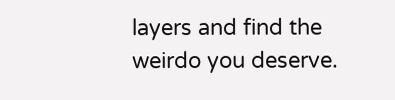layers and find the weirdo you deserve.